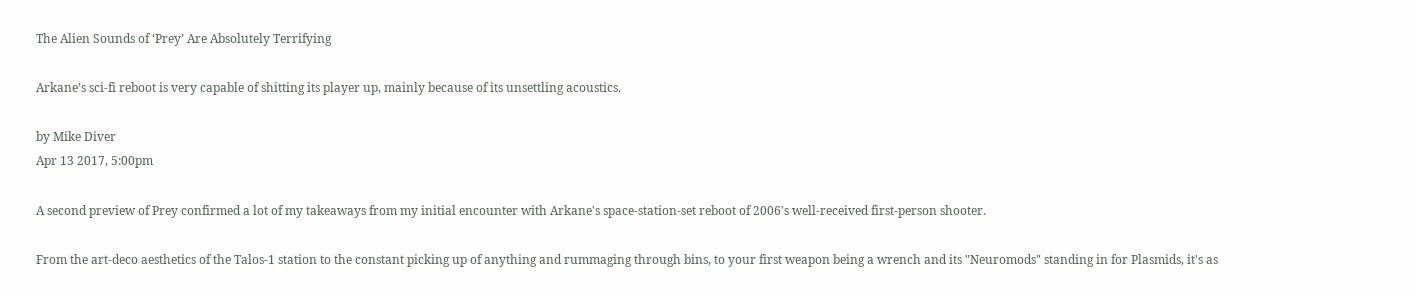The Alien Sounds of ‘Prey’ Are Absolutely Terrifying

Arkane’s sci-fi reboot is very capable of shitting its player up, mainly because of its unsettling acoustics.

by Mike Diver
Apr 13 2017, 5:00pm

A second preview of Prey confirmed a lot of my takeaways from my initial encounter with Arkane's space-station-set reboot of 2006's well-received first-person shooter.

From the art-deco aesthetics of the Talos-1 station to the constant picking up of anything and rummaging through bins, to your first weapon being a wrench and its "Neuromods" standing in for Plasmids, it's as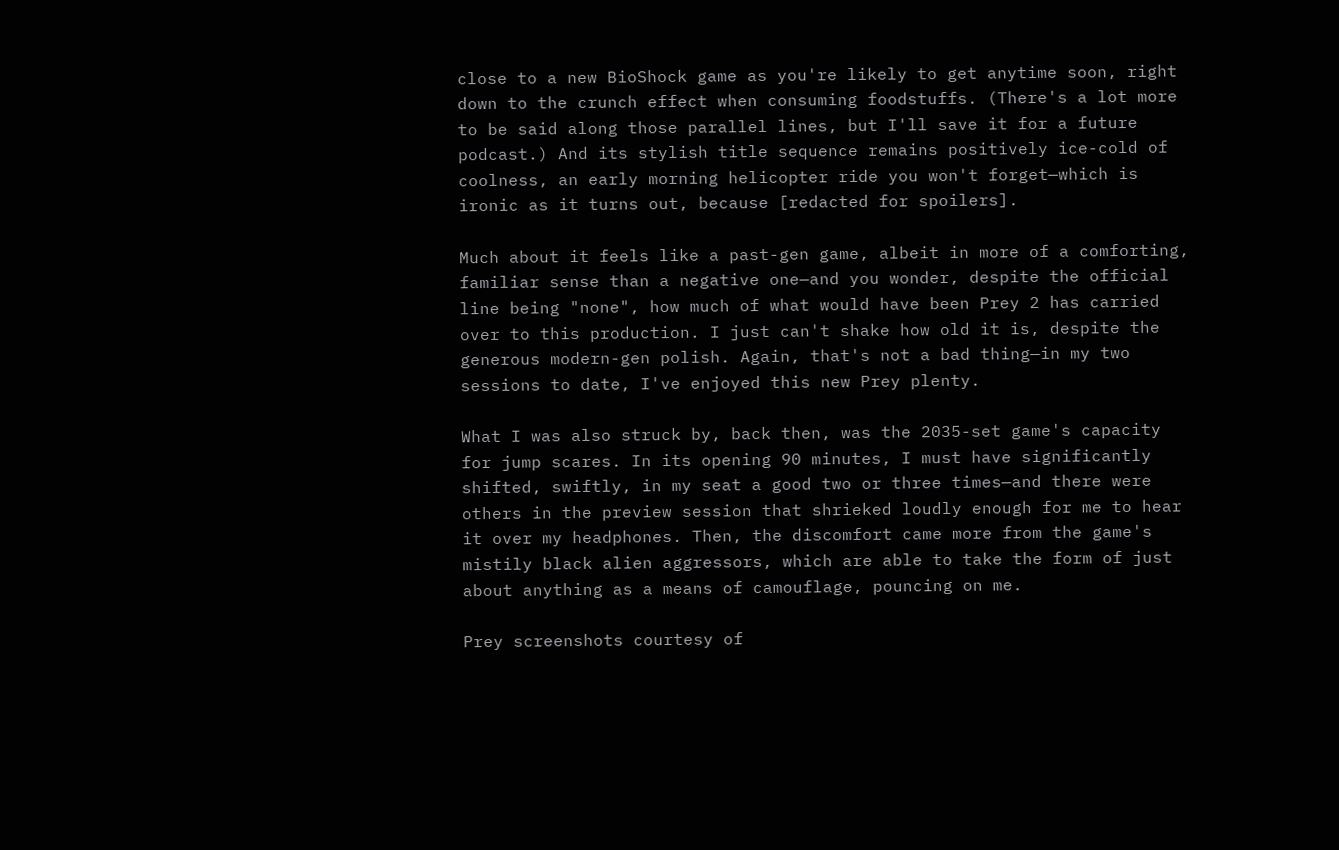close to a new BioShock game as you're likely to get anytime soon, right down to the crunch effect when consuming foodstuffs. (There's a lot more to be said along those parallel lines, but I'll save it for a future podcast.) And its stylish title sequence remains positively ice-cold of coolness, an early morning helicopter ride you won't forget—which is ironic as it turns out, because [redacted for spoilers].

Much about it feels like a past-gen game, albeit in more of a comforting, familiar sense than a negative one—and you wonder, despite the official line being "none", how much of what would have been Prey 2 has carried over to this production. I just can't shake how old it is, despite the generous modern-gen polish. Again, that's not a bad thing—in my two sessions to date, I've enjoyed this new Prey plenty.

What I was also struck by, back then, was the 2035-set game's capacity for jump scares. In its opening 90 minutes, I must have significantly shifted, swiftly, in my seat a good two or three times—and there were others in the preview session that shrieked loudly enough for me to hear it over my headphones. Then, the discomfort came more from the game's mistily black alien aggressors, which are able to take the form of just about anything as a means of camouflage, pouncing on me.

Prey screenshots courtesy of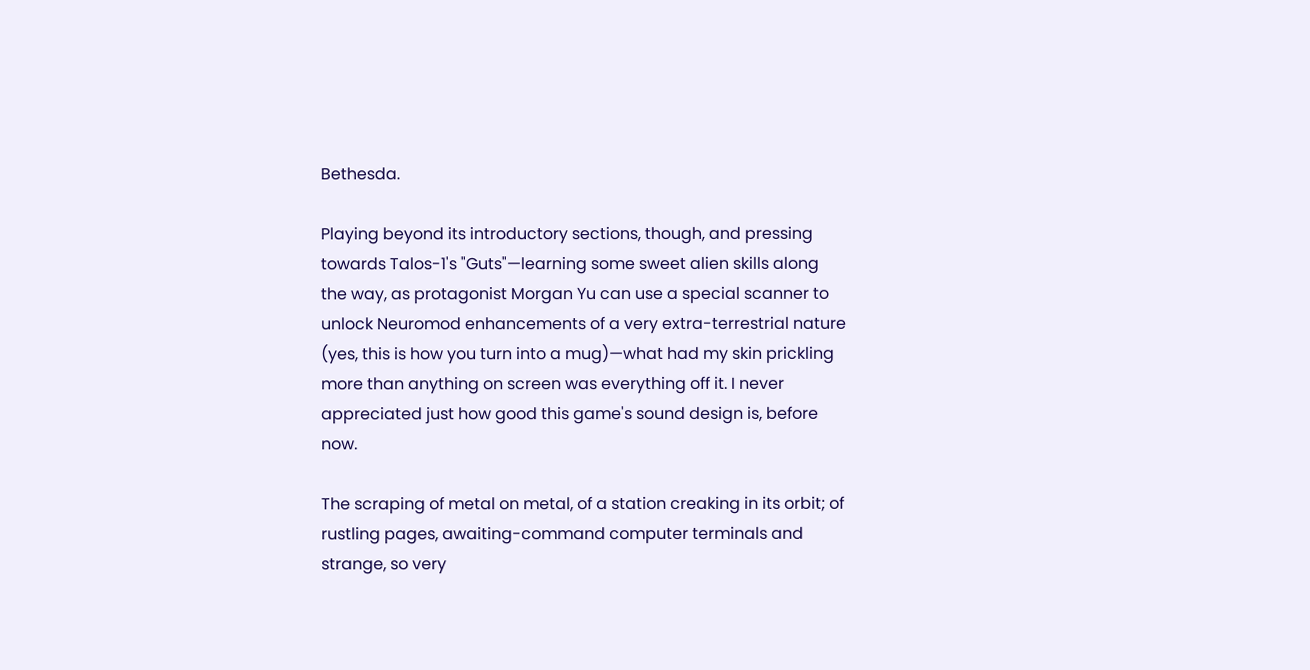Bethesda.

Playing beyond its introductory sections, though, and pressing towards Talos-1's "Guts"—learning some sweet alien skills along the way, as protagonist Morgan Yu can use a special scanner to unlock Neuromod enhancements of a very extra-terrestrial nature (yes, this is how you turn into a mug)—what had my skin prickling more than anything on screen was everything off it. I never appreciated just how good this game's sound design is, before now.

The scraping of metal on metal, of a station creaking in its orbit; of rustling pages, awaiting-command computer terminals and strange, so very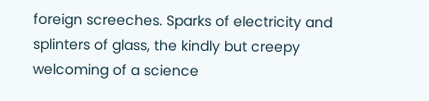foreign screeches. Sparks of electricity and splinters of glass, the kindly but creepy welcoming of a science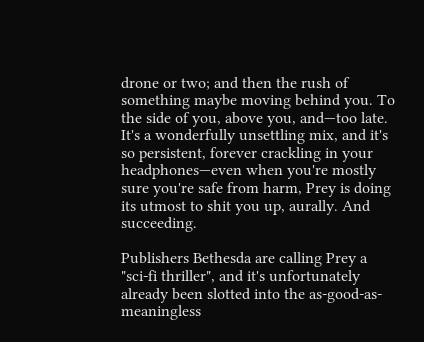drone or two; and then the rush of something maybe moving behind you. To the side of you, above you, and—too late. It's a wonderfully unsettling mix, and it's so persistent, forever crackling in your headphones—even when you're mostly sure you're safe from harm, Prey is doing its utmost to shit you up, aurally. And succeeding.

Publishers Bethesda are calling Prey a "sci-fi thriller", and it's unfortunately already been slotted into the as-good-as-meaningless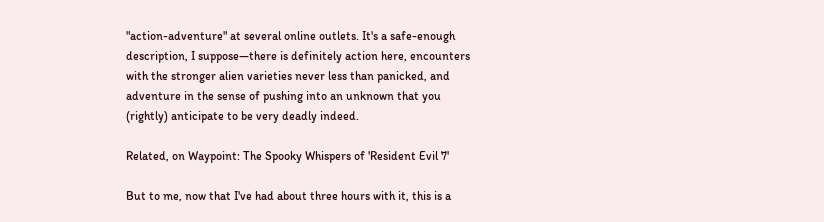"action-adventure" at several online outlets. It's a safe-enough description, I suppose—there is definitely action here, encounters with the stronger alien varieties never less than panicked, and adventure in the sense of pushing into an unknown that you (rightly) anticipate to be very deadly indeed.

Related, on Waypoint: The Spooky Whispers of 'Resident Evil 7'

But to me, now that I've had about three hours with it, this is a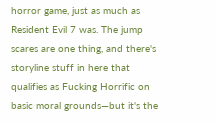horror game, just as much as Resident Evil 7 was. The jump scares are one thing, and there's storyline stuff in here that qualifies as Fucking Horrific on basic moral grounds—but it's the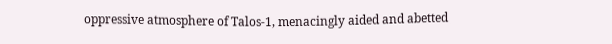oppressive atmosphere of Talos-1, menacingly aided and abetted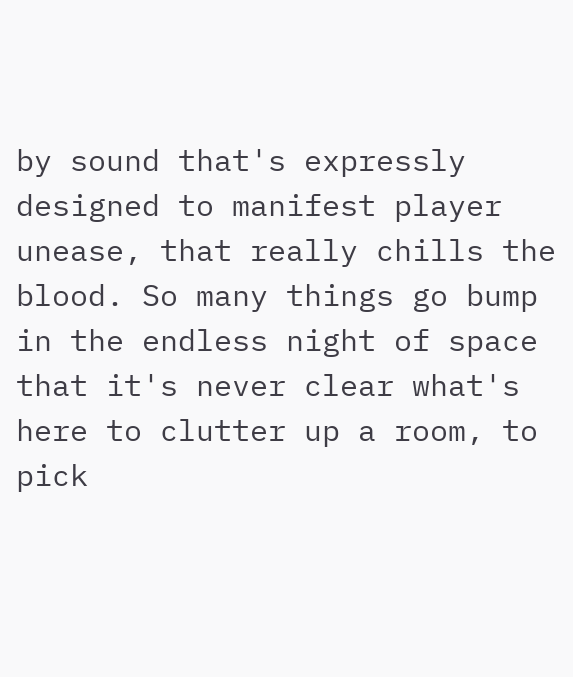by sound that's expressly designed to manifest player unease, that really chills the blood. So many things go bump in the endless night of space that it's never clear what's here to clutter up a room, to pick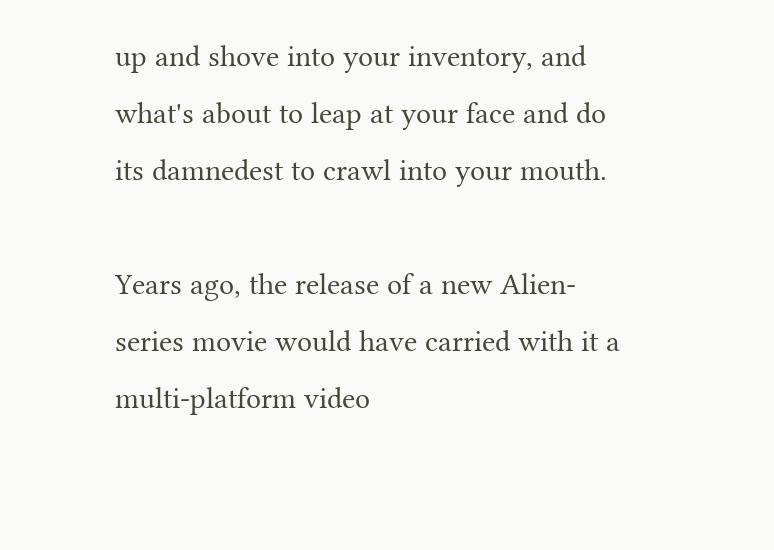up and shove into your inventory, and what's about to leap at your face and do its damnedest to crawl into your mouth.

Years ago, the release of a new Alien-series movie would have carried with it a multi-platform video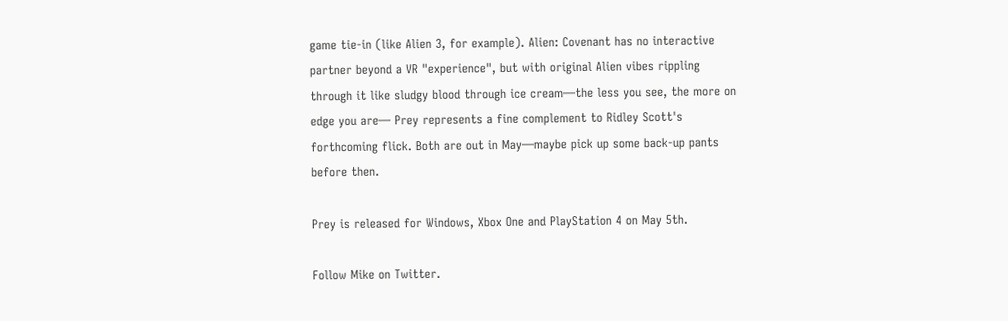game tie-in (like Alien 3, for example). Alien: Covenant has no interactive partner beyond a VR "experience", but with original Alien vibes rippling through it like sludgy blood through ice cream—the less you see, the more on edge you are— Prey represents a fine complement to Ridley Scott's forthcoming flick. Both are out in May—maybe pick up some back-up pants before then.

Prey is released for Windows, Xbox One and PlayStation 4 on May 5th.

Follow Mike on Twitter.